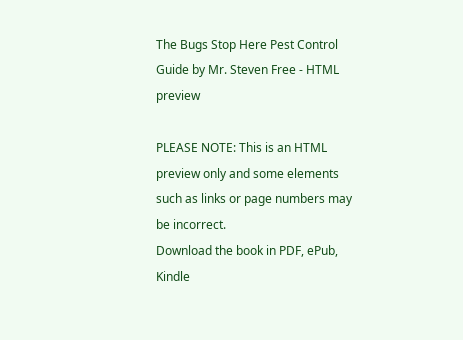The Bugs Stop Here Pest Control Guide by Mr. Steven Free - HTML preview

PLEASE NOTE: This is an HTML preview only and some elements such as links or page numbers may be incorrect.
Download the book in PDF, ePub, Kindle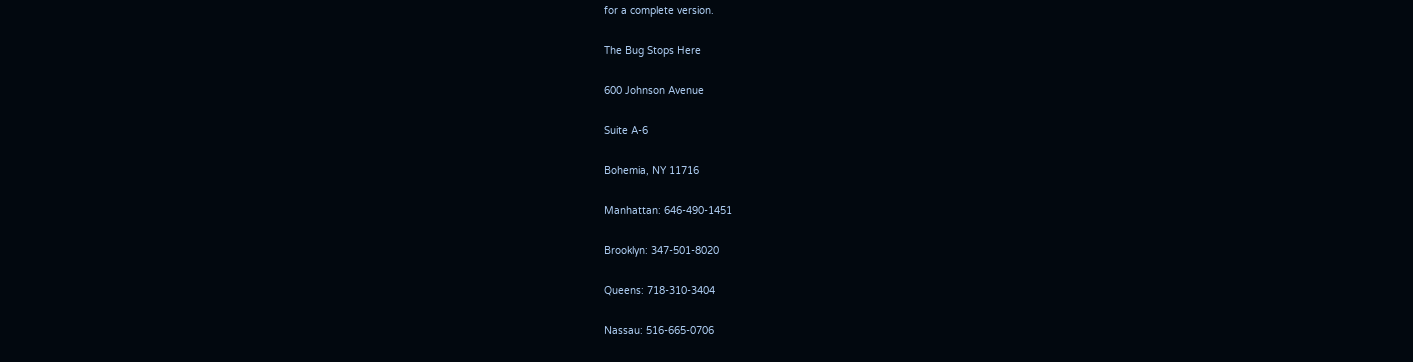for a complete version.

The Bug Stops Here

600 Johnson Avenue

Suite A-6

Bohemia, NY 11716

Manhattan: 646-490-1451

Brooklyn: 347-501-8020

Queens: 718-310-3404

Nassau: 516-665-0706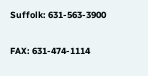Suffolk: 631-563-3900

FAX: 631-474-1114